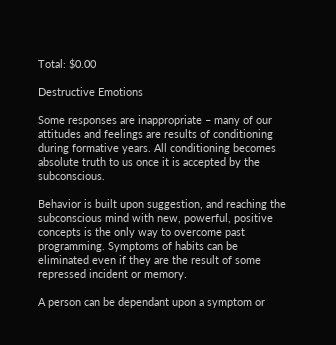Total: $0.00

Destructive Emotions

Some responses are inappropriate – many of our attitudes and feelings are results of conditioning during formative years. All conditioning becomes absolute truth to us once it is accepted by the subconscious.

Behavior is built upon suggestion, and reaching the subconscious mind with new, powerful, positive concepts is the only way to overcome past programming. Symptoms of habits can be eliminated even if they are the result of some repressed incident or memory.

A person can be dependant upon a symptom or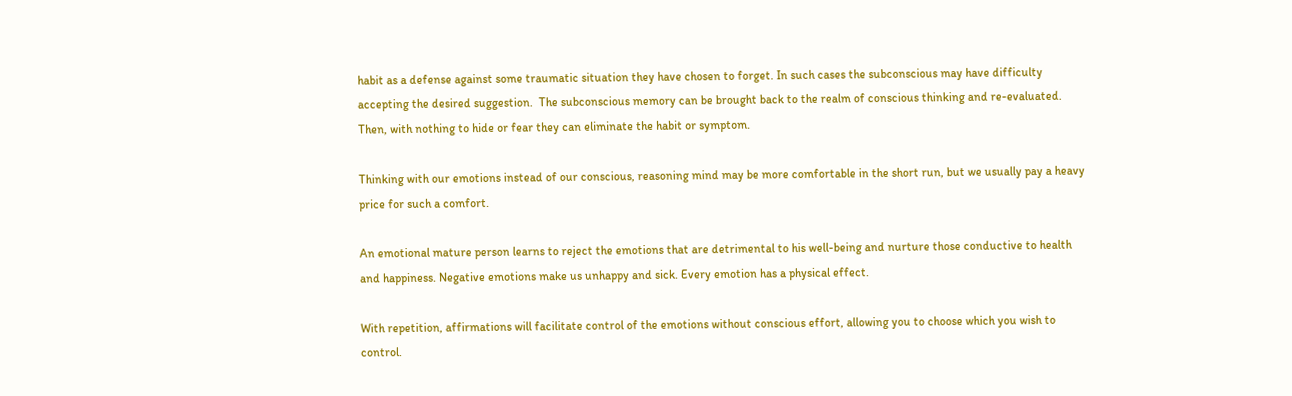habit as a defense against some traumatic situation they have chosen to forget. In such cases the subconscious may have difficulty accepting the desired suggestion.  The subconscious memory can be brought back to the realm of conscious thinking and re-evaluated. Then, with nothing to hide or fear they can eliminate the habit or symptom.

Thinking with our emotions instead of our conscious, reasoning mind may be more comfortable in the short run, but we usually pay a heavy price for such a comfort.

An emotional mature person learns to reject the emotions that are detrimental to his well-being and nurture those conductive to health and happiness. Negative emotions make us unhappy and sick. Every emotion has a physical effect.

With repetition, affirmations will facilitate control of the emotions without conscious effort, allowing you to choose which you wish to control.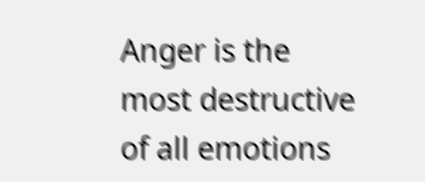Anger is the most destructive of all emotions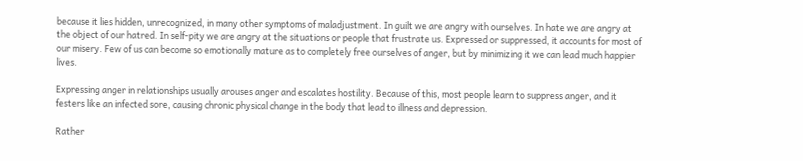because it lies hidden, unrecognized, in many other symptoms of maladjustment. In guilt we are angry with ourselves. In hate we are angry at the object of our hatred. In self-pity we are angry at the situations or people that frustrate us. Expressed or suppressed, it accounts for most of our misery. Few of us can become so emotionally mature as to completely free ourselves of anger, but by minimizing it we can lead much happier lives.

Expressing anger in relationships usually arouses anger and escalates hostility. Because of this, most people learn to suppress anger, and it festers like an infected sore, causing chronic physical change in the body that lead to illness and depression.

Rather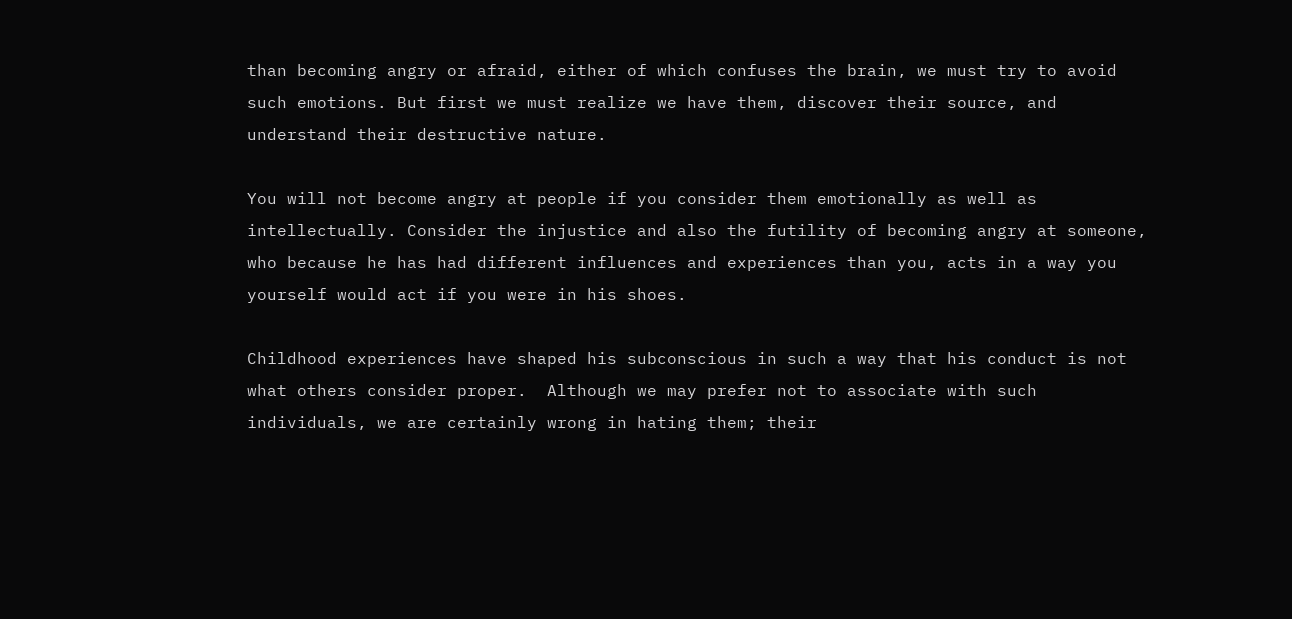than becoming angry or afraid, either of which confuses the brain, we must try to avoid such emotions. But first we must realize we have them, discover their source, and understand their destructive nature.

You will not become angry at people if you consider them emotionally as well as intellectually. Consider the injustice and also the futility of becoming angry at someone, who because he has had different influences and experiences than you, acts in a way you yourself would act if you were in his shoes.

Childhood experiences have shaped his subconscious in such a way that his conduct is not what others consider proper.  Although we may prefer not to associate with such individuals, we are certainly wrong in hating them; their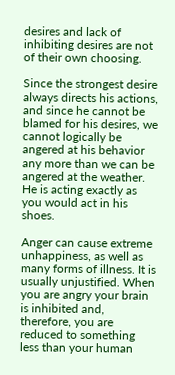desires and lack of inhibiting desires are not of their own choosing.

Since the strongest desire always directs his actions, and since he cannot be blamed for his desires, we cannot logically be angered at his behavior any more than we can be angered at the weather. He is acting exactly as you would act in his shoes.

Anger can cause extreme unhappiness, as well as many forms of illness. It is usually unjustified. When you are angry your brain is inhibited and, therefore, you are reduced to something less than your human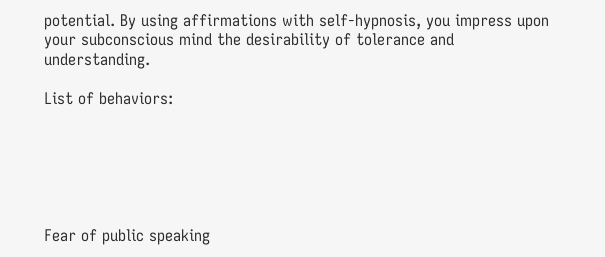potential. By using affirmations with self-hypnosis, you impress upon your subconscious mind the desirability of tolerance and understanding.

List of behaviors:






Fear of public speaking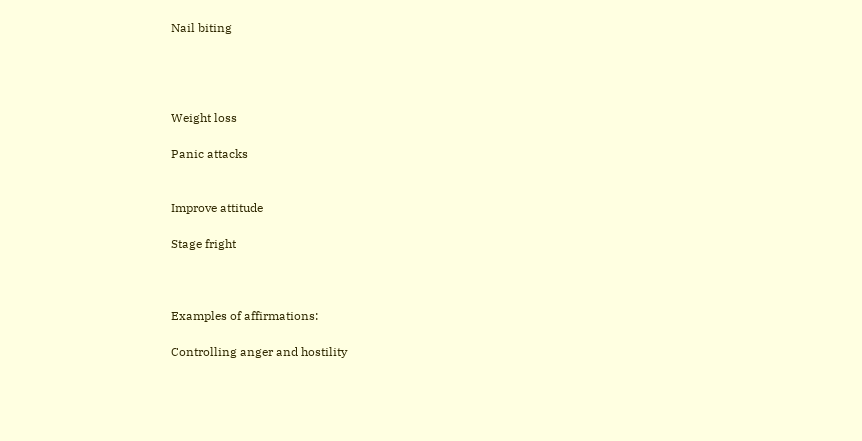Nail biting




Weight loss

Panic attacks


Improve attitude

Stage fright



Examples of affirmations:

Controlling anger and hostility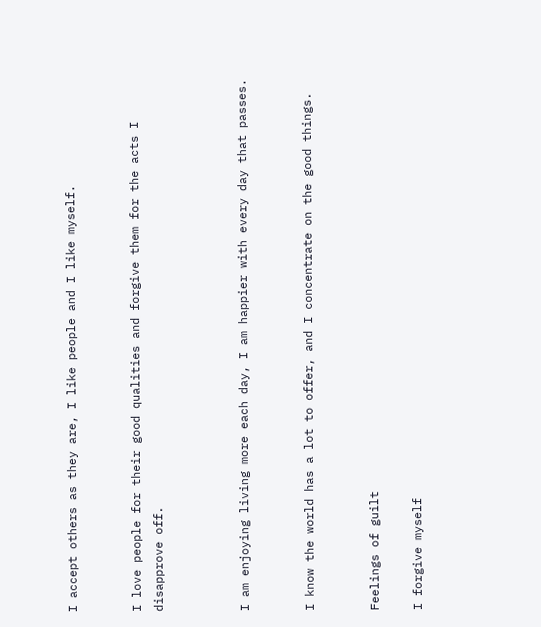I accept others as they are, I like people and I like myself.


I love people for their good qualities and forgive them for the acts I disapprove off.



I am enjoying living more each day, I am happier with every day that passes.


I know the world has a lot to offer, and I concentrate on the good things.


Feelings of guilt

I forgive myself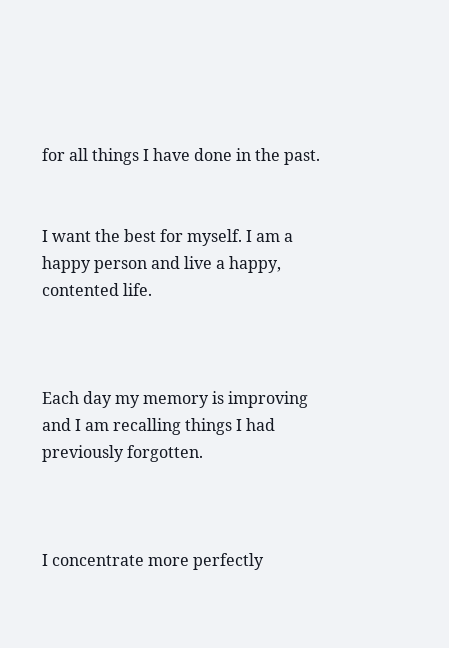for all things I have done in the past.


I want the best for myself. I am a happy person and live a happy, contented life.



Each day my memory is improving and I am recalling things I had previously forgotten.



I concentrate more perfectly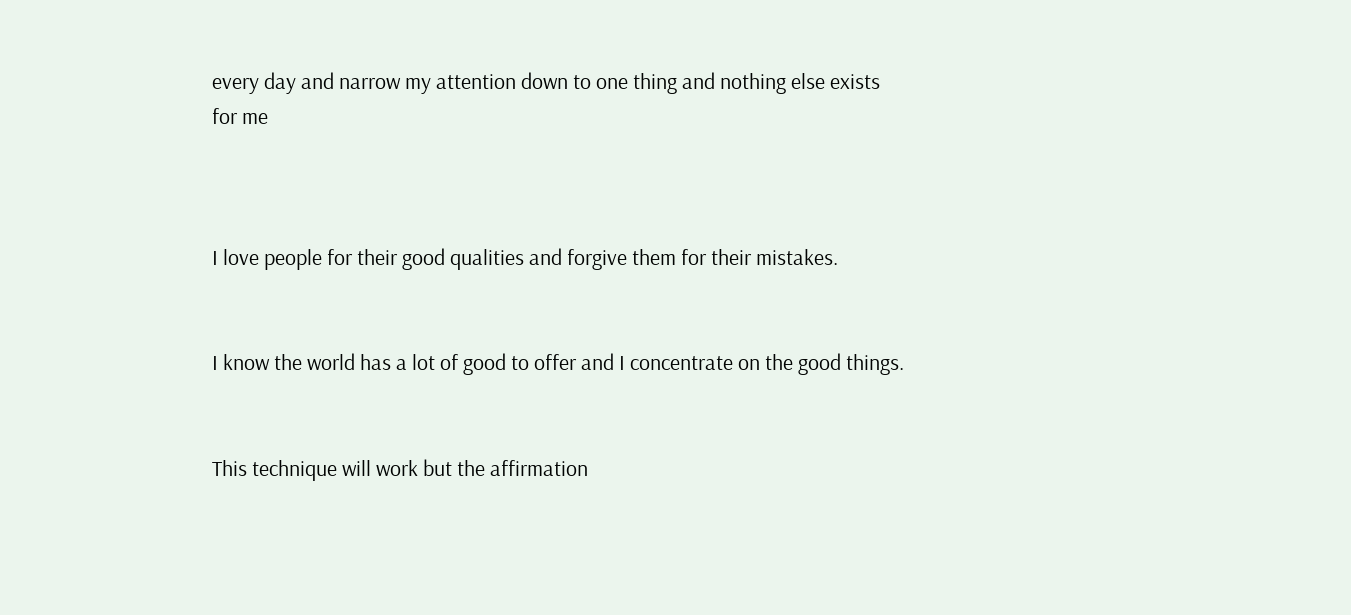every day and narrow my attention down to one thing and nothing else exists for me



I love people for their good qualities and forgive them for their mistakes.


I know the world has a lot of good to offer and I concentrate on the good things.


This technique will work but the affirmation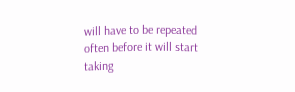will have to be repeated often before it will start taking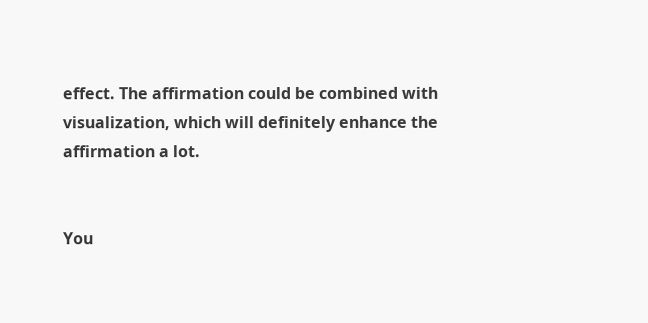effect. The affirmation could be combined with visualization, which will definitely enhance the affirmation a lot.


You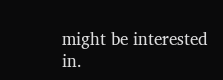might be interested in.